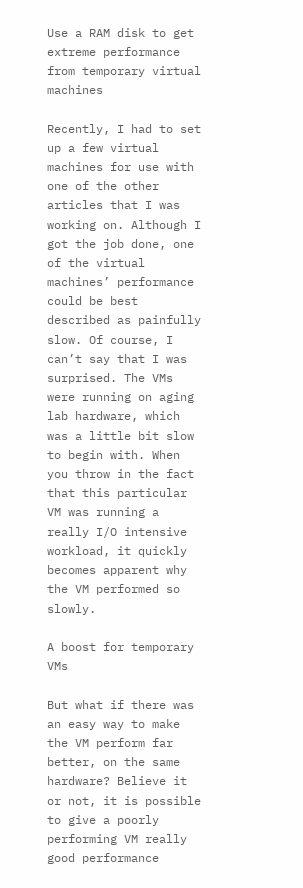Use a RAM disk to get extreme performance from temporary virtual machines

Recently, I had to set up a few virtual machines for use with one of the other articles that I was working on. Although I got the job done, one of the virtual machines’ performance could be best described as painfully slow. Of course, I can’t say that I was surprised. The VMs were running on aging lab hardware, which was a little bit slow to begin with. When you throw in the fact that this particular VM was running a really I/O intensive workload, it quickly becomes apparent why the VM performed so slowly.

A boost for temporary VMs

But what if there was an easy way to make the VM perform far better, on the same hardware? Believe it or not, it is possible to give a poorly performing VM really good performance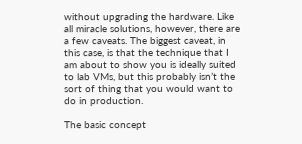without upgrading the hardware. Like all miracle solutions, however, there are a few caveats. The biggest caveat, in this case, is that the technique that I am about to show you is ideally suited to lab VMs, but this probably isn’t the sort of thing that you would want to do in production.

The basic concept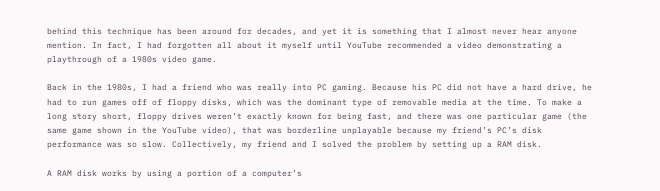behind this technique has been around for decades, and yet it is something that I almost never hear anyone mention. In fact, I had forgotten all about it myself until YouTube recommended a video demonstrating a playthrough of a 1980s video game.

Back in the 1980s, I had a friend who was really into PC gaming. Because his PC did not have a hard drive, he had to run games off of floppy disks, which was the dominant type of removable media at the time. To make a long story short, floppy drives weren’t exactly known for being fast, and there was one particular game (the same game shown in the YouTube video), that was borderline unplayable because my friend’s PC’s disk performance was so slow. Collectively, my friend and I solved the problem by setting up a RAM disk.

A RAM disk works by using a portion of a computer’s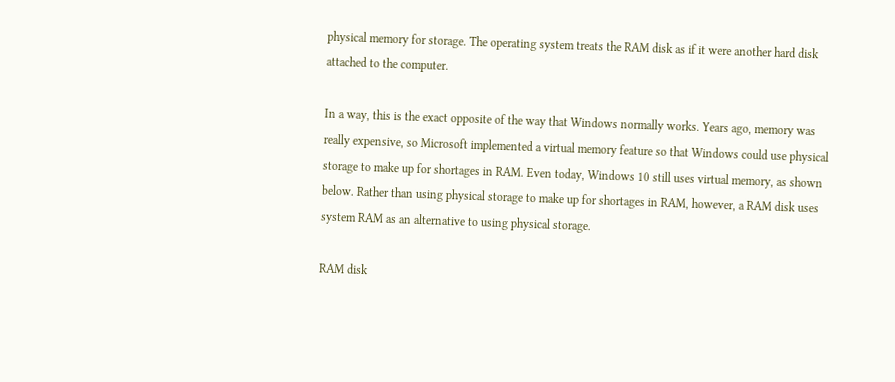physical memory for storage. The operating system treats the RAM disk as if it were another hard disk attached to the computer.

In a way, this is the exact opposite of the way that Windows normally works. Years ago, memory was really expensive, so Microsoft implemented a virtual memory feature so that Windows could use physical storage to make up for shortages in RAM. Even today, Windows 10 still uses virtual memory, as shown below. Rather than using physical storage to make up for shortages in RAM, however, a RAM disk uses system RAM as an alternative to using physical storage.

RAM disk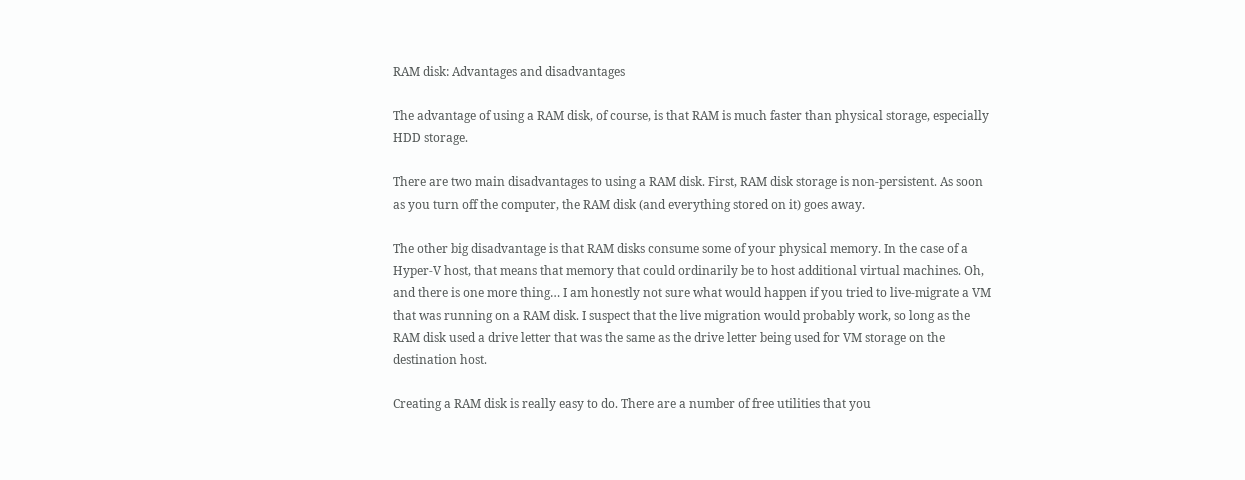RAM disk: Advantages and disadvantages

The advantage of using a RAM disk, of course, is that RAM is much faster than physical storage, especially HDD storage.

There are two main disadvantages to using a RAM disk. First, RAM disk storage is non-persistent. As soon as you turn off the computer, the RAM disk (and everything stored on it) goes away.

The other big disadvantage is that RAM disks consume some of your physical memory. In the case of a Hyper-V host, that means that memory that could ordinarily be to host additional virtual machines. Oh, and there is one more thing… I am honestly not sure what would happen if you tried to live-migrate a VM that was running on a RAM disk. I suspect that the live migration would probably work, so long as the RAM disk used a drive letter that was the same as the drive letter being used for VM storage on the destination host.

Creating a RAM disk is really easy to do. There are a number of free utilities that you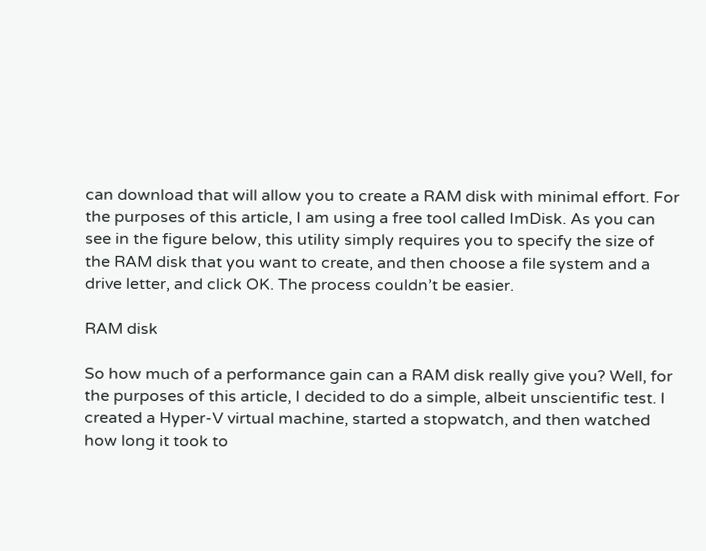can download that will allow you to create a RAM disk with minimal effort. For the purposes of this article, I am using a free tool called ImDisk. As you can see in the figure below, this utility simply requires you to specify the size of the RAM disk that you want to create, and then choose a file system and a drive letter, and click OK. The process couldn’t be easier.

RAM disk

So how much of a performance gain can a RAM disk really give you? Well, for the purposes of this article, I decided to do a simple, albeit unscientific test. I created a Hyper-V virtual machine, started a stopwatch, and then watched how long it took to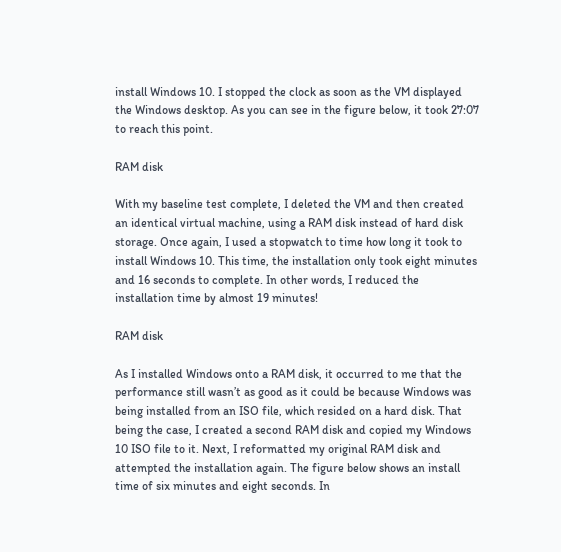install Windows 10. I stopped the clock as soon as the VM displayed the Windows desktop. As you can see in the figure below, it took 27:07 to reach this point.

RAM disk

With my baseline test complete, I deleted the VM and then created an identical virtual machine, using a RAM disk instead of hard disk storage. Once again, I used a stopwatch to time how long it took to install Windows 10. This time, the installation only took eight minutes and 16 seconds to complete. In other words, I reduced the installation time by almost 19 minutes!

RAM disk

As I installed Windows onto a RAM disk, it occurred to me that the performance still wasn’t as good as it could be because Windows was being installed from an ISO file, which resided on a hard disk. That being the case, I created a second RAM disk and copied my Windows 10 ISO file to it. Next, I reformatted my original RAM disk and attempted the installation again. The figure below shows an install time of six minutes and eight seconds. In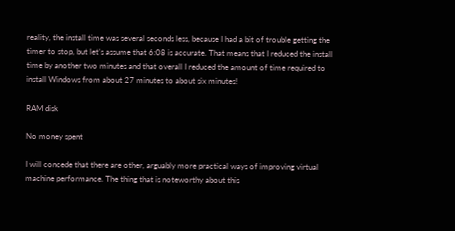reality, the install time was several seconds less, because I had a bit of trouble getting the timer to stop, but let’s assume that 6:08 is accurate. That means that I reduced the install time by another two minutes and that overall I reduced the amount of time required to install Windows from about 27 minutes to about six minutes!

RAM disk

No money spent

I will concede that there are other, arguably more practical ways of improving virtual machine performance. The thing that is noteworthy about this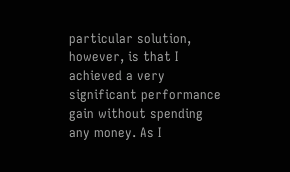particular solution, however, is that I achieved a very significant performance gain without spending any money. As I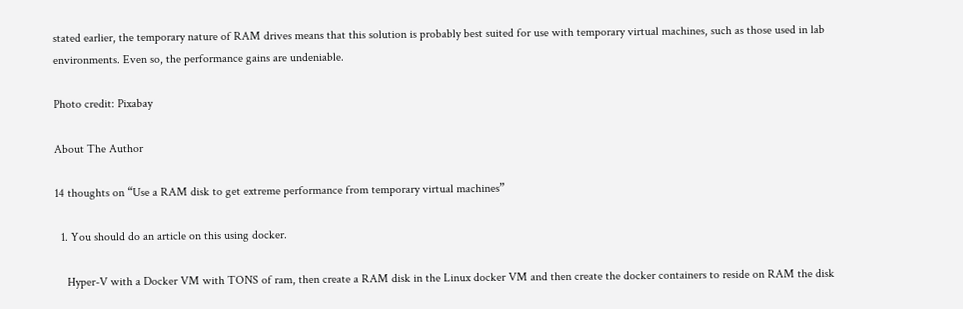stated earlier, the temporary nature of RAM drives means that this solution is probably best suited for use with temporary virtual machines, such as those used in lab environments. Even so, the performance gains are undeniable.

Photo credit: Pixabay

About The Author

14 thoughts on “Use a RAM disk to get extreme performance from temporary virtual machines”

  1. You should do an article on this using docker.

    Hyper-V with a Docker VM with TONS of ram, then create a RAM disk in the Linux docker VM and then create the docker containers to reside on RAM the disk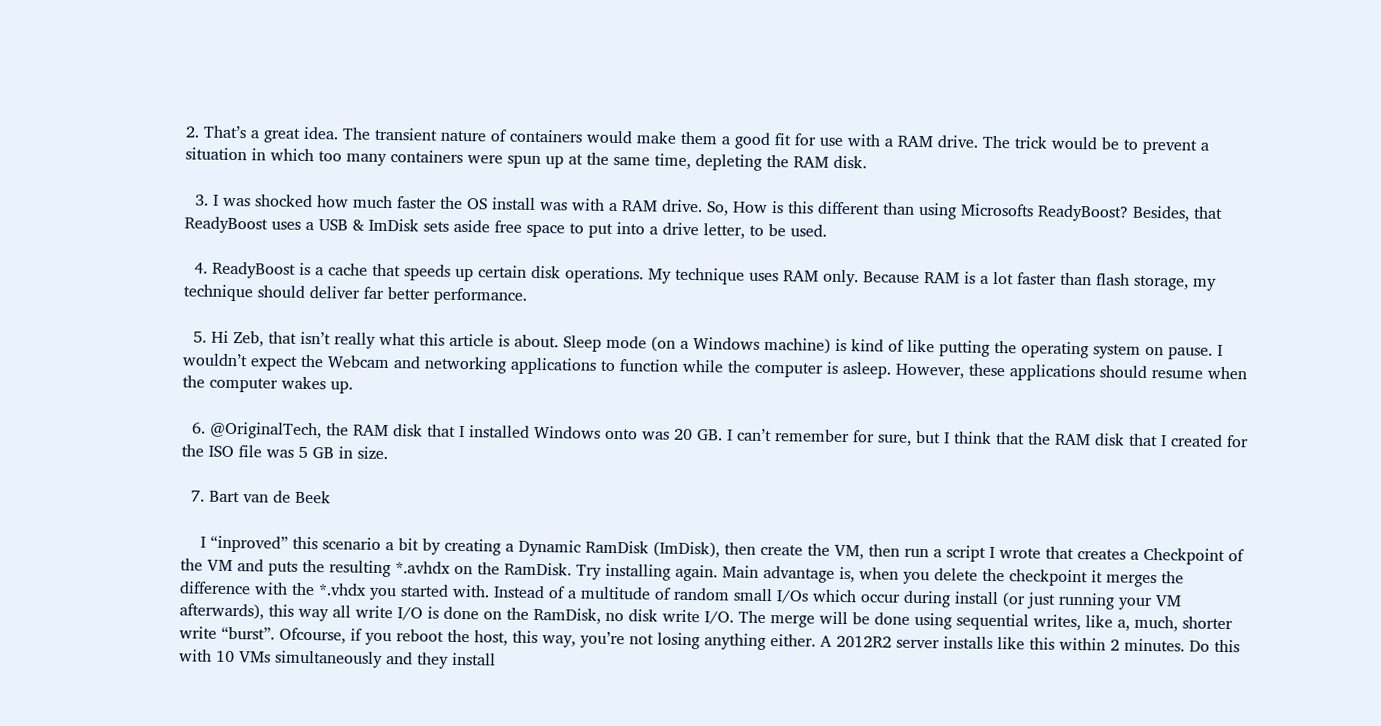2. That’s a great idea. The transient nature of containers would make them a good fit for use with a RAM drive. The trick would be to prevent a situation in which too many containers were spun up at the same time, depleting the RAM disk.

  3. I was shocked how much faster the OS install was with a RAM drive. So, How is this different than using Microsofts ReadyBoost? Besides, that ReadyBoost uses a USB & ImDisk sets aside free space to put into a drive letter, to be used.

  4. ReadyBoost is a cache that speeds up certain disk operations. My technique uses RAM only. Because RAM is a lot faster than flash storage, my technique should deliver far better performance.

  5. Hi Zeb, that isn’t really what this article is about. Sleep mode (on a Windows machine) is kind of like putting the operating system on pause. I wouldn’t expect the Webcam and networking applications to function while the computer is asleep. However, these applications should resume when the computer wakes up.

  6. @OriginalTech, the RAM disk that I installed Windows onto was 20 GB. I can’t remember for sure, but I think that the RAM disk that I created for the ISO file was 5 GB in size.

  7. Bart van de Beek

    I “inproved” this scenario a bit by creating a Dynamic RamDisk (ImDisk), then create the VM, then run a script I wrote that creates a Checkpoint of the VM and puts the resulting *.avhdx on the RamDisk. Try installing again. Main advantage is, when you delete the checkpoint it merges the difference with the *.vhdx you started with. Instead of a multitude of random small I/Os which occur during install (or just running your VM afterwards), this way all write I/O is done on the RamDisk, no disk write I/O. The merge will be done using sequential writes, like a, much, shorter write “burst”. Ofcourse, if you reboot the host, this way, you’re not losing anything either. A 2012R2 server installs like this within 2 minutes. Do this with 10 VMs simultaneously and they install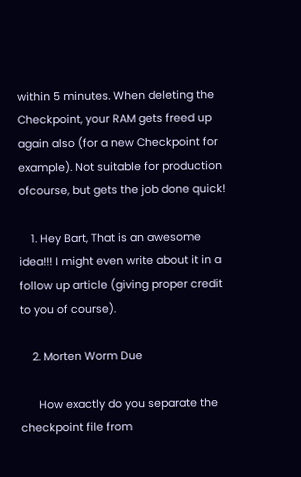within 5 minutes. When deleting the Checkpoint, your RAM gets freed up again also (for a new Checkpoint for example). Not suitable for production ofcourse, but gets the job done quick!

    1. Hey Bart, That is an awesome idea!!! I might even write about it in a follow up article (giving proper credit to you of course).

    2. Morten Worm Due

      How exactly do you separate the checkpoint file from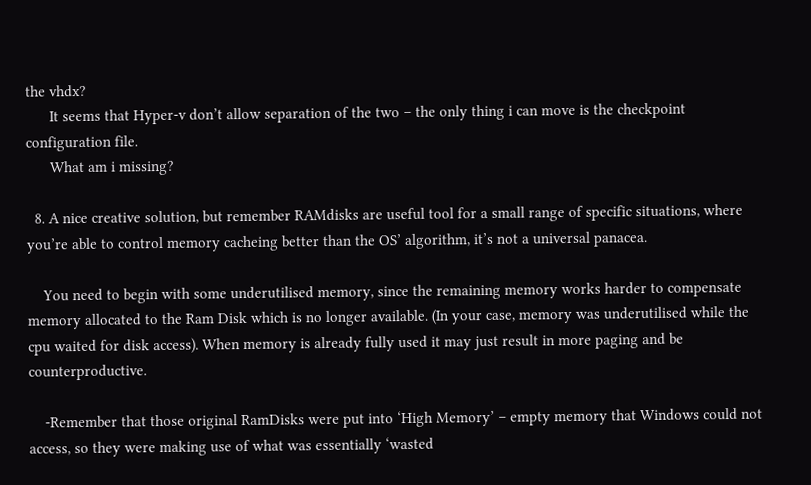the vhdx?
      It seems that Hyper-v don’t allow separation of the two – the only thing i can move is the checkpoint configuration file.
      What am i missing?

  8. A nice creative solution, but remember RAMdisks are useful tool for a small range of specific situations, where you’re able to control memory cacheing better than the OS’ algorithm, it’s not a universal panacea.

    You need to begin with some underutilised memory, since the remaining memory works harder to compensate memory allocated to the Ram Disk which is no longer available. (In your case, memory was underutilised while the cpu waited for disk access). When memory is already fully used it may just result in more paging and be counterproductive.

    -Remember that those original RamDisks were put into ‘High Memory’ – empty memory that Windows could not access, so they were making use of what was essentially ‘wasted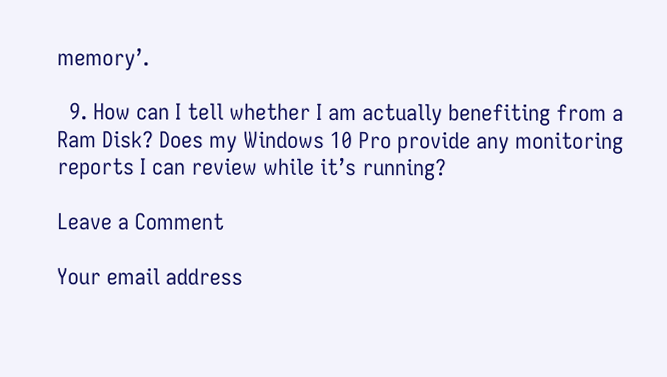memory’.

  9. How can I tell whether I am actually benefiting from a Ram Disk? Does my Windows 10 Pro provide any monitoring reports I can review while it’s running?

Leave a Comment

Your email address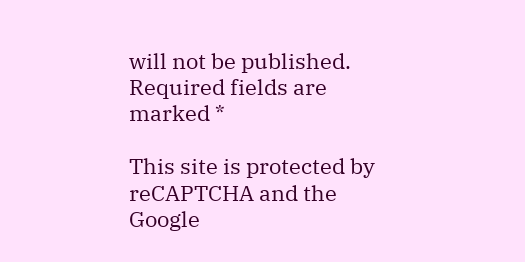will not be published. Required fields are marked *

This site is protected by reCAPTCHA and the Google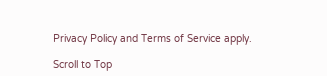Privacy Policy and Terms of Service apply.

Scroll to Top